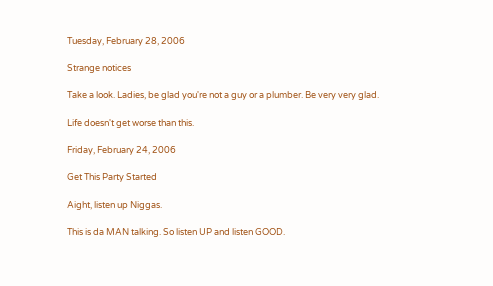Tuesday, February 28, 2006

Strange notices

Take a look. Ladies, be glad you're not a guy or a plumber. Be very very glad.

Life doesn't get worse than this.

Friday, February 24, 2006

Get This Party Started

Aight, listen up Niggas.

This is da MAN talking. So listen UP and listen GOOD.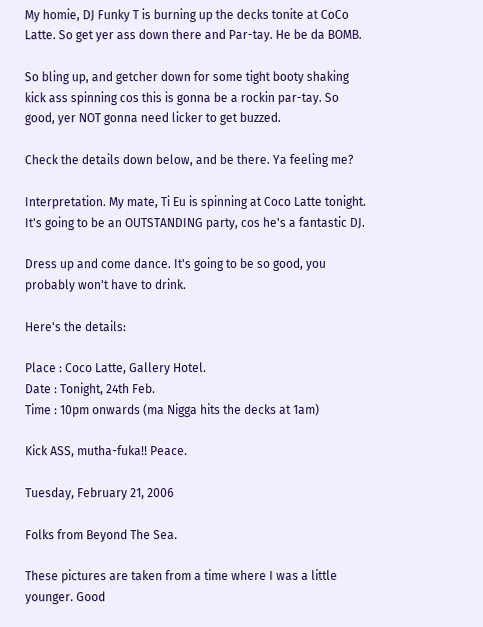My homie, DJ Funky T is burning up the decks tonite at CoCo Latte. So get yer ass down there and Par-tay. He be da BOMB.

So bling up, and getcher down for some tight booty shaking kick ass spinning cos this is gonna be a rockin par-tay. So good, yer NOT gonna need licker to get buzzed.

Check the details down below, and be there. Ya feeling me?

Interpretation. My mate, Ti Eu is spinning at Coco Latte tonight. It's going to be an OUTSTANDING party, cos he's a fantastic DJ.

Dress up and come dance. It's going to be so good, you probably won't have to drink.

Here's the details:

Place : Coco Latte, Gallery Hotel.
Date : Tonight, 24th Feb.
Time : 10pm onwards (ma Nigga hits the decks at 1am)

Kick ASS, mutha-fuka!! Peace.

Tuesday, February 21, 2006

Folks from Beyond The Sea.

These pictures are taken from a time where I was a little younger. Good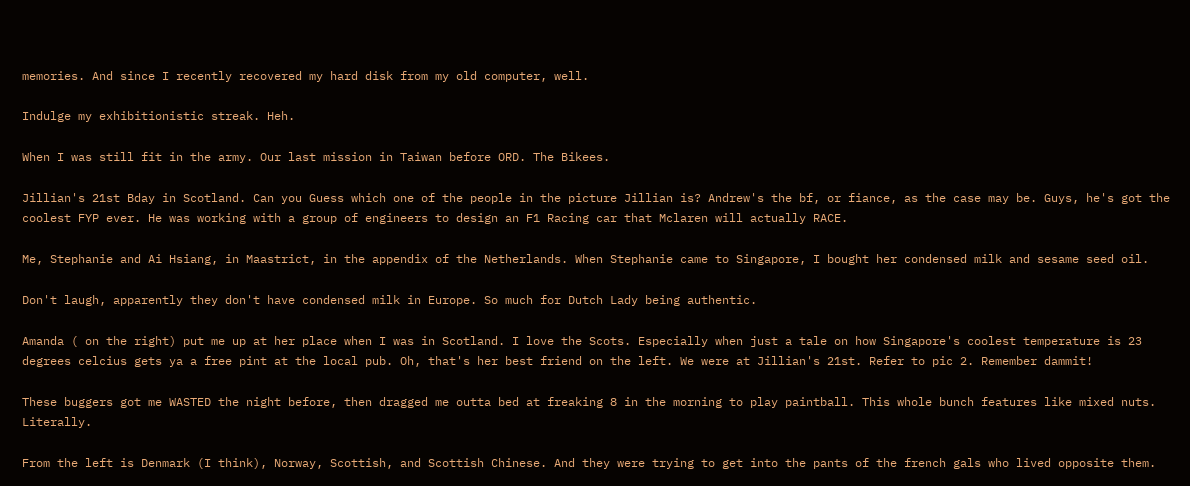memories. And since I recently recovered my hard disk from my old computer, well.

Indulge my exhibitionistic streak. Heh.

When I was still fit in the army. Our last mission in Taiwan before ORD. The Bikees.

Jillian's 21st Bday in Scotland. Can you Guess which one of the people in the picture Jillian is? Andrew's the bf, or fiance, as the case may be. Guys, he's got the coolest FYP ever. He was working with a group of engineers to design an F1 Racing car that Mclaren will actually RACE.

Me, Stephanie and Ai Hsiang, in Maastrict, in the appendix of the Netherlands. When Stephanie came to Singapore, I bought her condensed milk and sesame seed oil.

Don't laugh, apparently they don't have condensed milk in Europe. So much for Dutch Lady being authentic.

Amanda ( on the right) put me up at her place when I was in Scotland. I love the Scots. Especially when just a tale on how Singapore's coolest temperature is 23 degrees celcius gets ya a free pint at the local pub. Oh, that's her best friend on the left. We were at Jillian's 21st. Refer to pic 2. Remember dammit!

These buggers got me WASTED the night before, then dragged me outta bed at freaking 8 in the morning to play paintball. This whole bunch features like mixed nuts. Literally.

From the left is Denmark (I think), Norway, Scottish, and Scottish Chinese. And they were trying to get into the pants of the french gals who lived opposite them.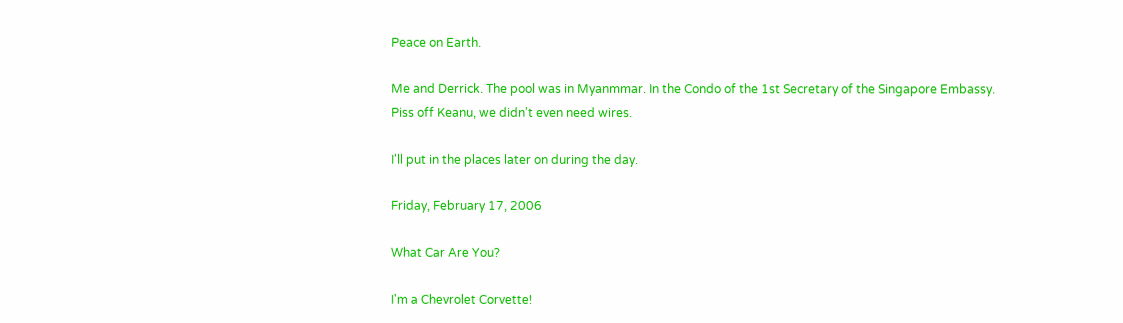Peace on Earth.

Me and Derrick. The pool was in Myanmmar. In the Condo of the 1st Secretary of the Singapore Embassy. Piss off Keanu, we didn't even need wires.

I'll put in the places later on during the day.

Friday, February 17, 2006

What Car Are You?

I'm a Chevrolet Corvette!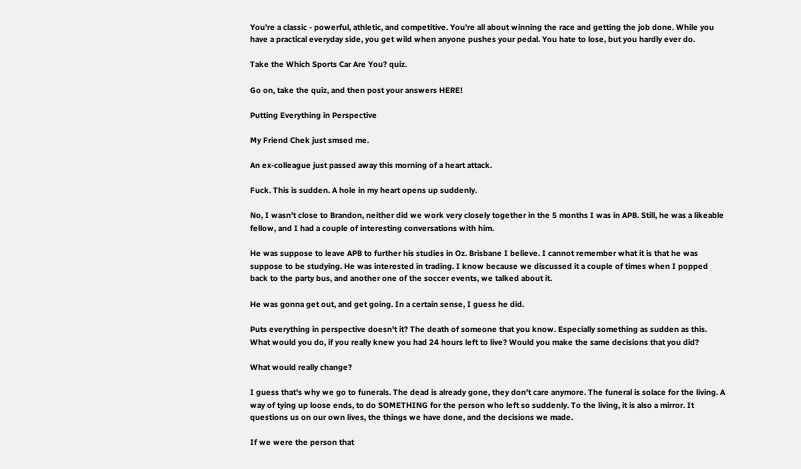You're a classic - powerful, athletic, and competitive. You're all about winning the race and getting the job done. While you have a practical everyday side, you get wild when anyone pushes your pedal. You hate to lose, but you hardly ever do.

Take the Which Sports Car Are You? quiz.

Go on, take the quiz, and then post your answers HERE!

Putting Everything in Perspective

My Friend Chek just smsed me.

An ex-colleague just passed away this morning of a heart attack.

Fuck. This is sudden. A hole in my heart opens up suddenly.

No, I wasn't close to Brandon, neither did we work very closely together in the 5 months I was in APB. Still, he was a likeable fellow, and I had a couple of interesting conversations with him.

He was suppose to leave APB to further his studies in Oz. Brisbane I believe. I cannot remember what it is that he was suppose to be studying. He was interested in trading. I know because we discussed it a couple of times when I popped back to the party bus, and another one of the soccer events, we talked about it.

He was gonna get out, and get going. In a certain sense, I guess he did.

Puts everything in perspective doesn't it? The death of someone that you know. Especially something as sudden as this. What would you do, if you really knew you had 24 hours left to live? Would you make the same decisions that you did?

What would really change?

I guess that's why we go to funerals. The dead is already gone, they don't care anymore. The funeral is solace for the living. A way of tying up loose ends, to do SOMETHING for the person who left so suddenly. To the living, it is also a mirror. It questions us on our own lives, the things we have done, and the decisions we made.

If we were the person that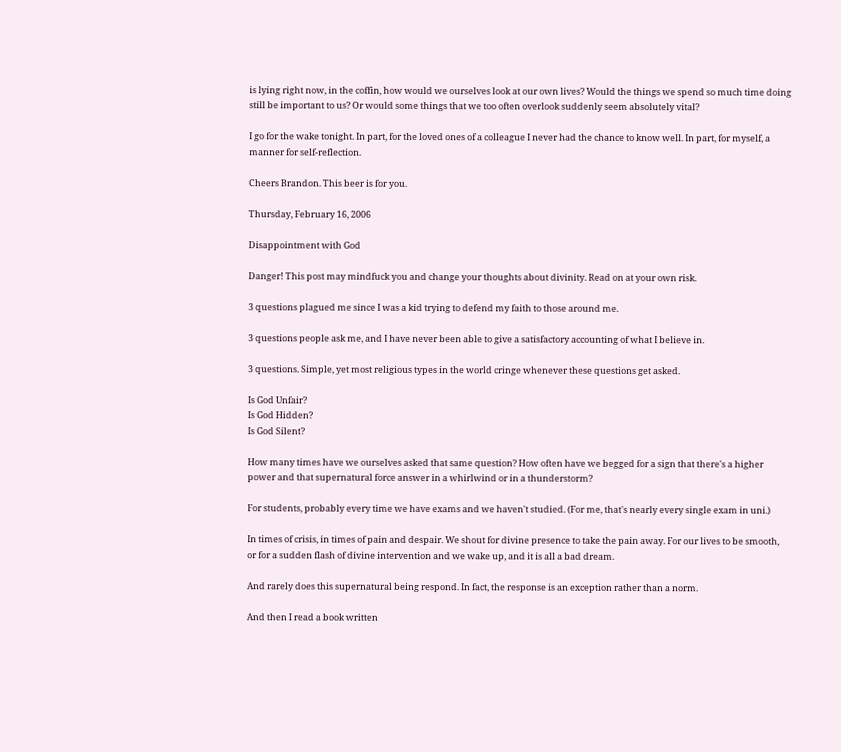is lying right now, in the coffin, how would we ourselves look at our own lives? Would the things we spend so much time doing still be important to us? Or would some things that we too often overlook suddenly seem absolutely vital?

I go for the wake tonight. In part, for the loved ones of a colleague I never had the chance to know well. In part, for myself, a manner for self-reflection.

Cheers Brandon. This beer is for you.

Thursday, February 16, 2006

Disappointment with God

Danger! This post may mindfuck you and change your thoughts about divinity. Read on at your own risk.

3 questions plagued me since I was a kid trying to defend my faith to those around me.

3 questions people ask me, and I have never been able to give a satisfactory accounting of what I believe in.

3 questions. Simple, yet most religious types in the world cringe whenever these questions get asked.

Is God Unfair?
Is God Hidden?
Is God Silent?

How many times have we ourselves asked that same question? How often have we begged for a sign that there's a higher power and that supernatural force answer in a whirlwind or in a thunderstorm?

For students, probably every time we have exams and we haven't studied. (For me, that's nearly every single exam in uni.)

In times of crisis, in times of pain and despair. We shout for divine presence to take the pain away. For our lives to be smooth, or for a sudden flash of divine intervention and we wake up, and it is all a bad dream.

And rarely does this supernatural being respond. In fact, the response is an exception rather than a norm.

And then I read a book written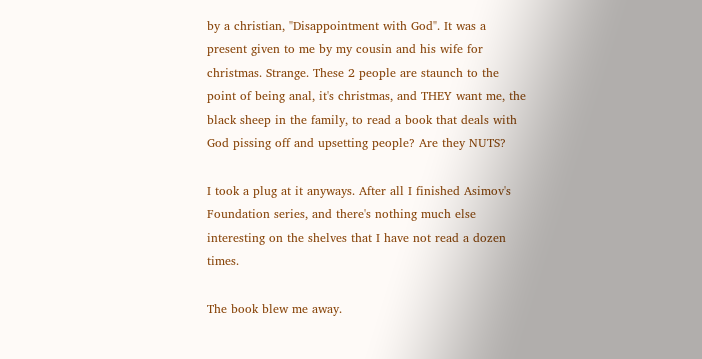by a christian, "Disappointment with God". It was a present given to me by my cousin and his wife for christmas. Strange. These 2 people are staunch to the point of being anal, it's christmas, and THEY want me, the black sheep in the family, to read a book that deals with God pissing off and upsetting people? Are they NUTS?

I took a plug at it anyways. After all I finished Asimov's Foundation series, and there's nothing much else interesting on the shelves that I have not read a dozen times.

The book blew me away.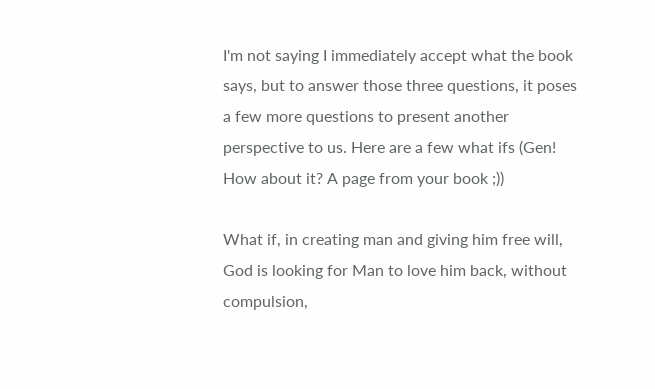I'm not saying I immediately accept what the book says, but to answer those three questions, it poses a few more questions to present another perspective to us. Here are a few what ifs (Gen! How about it? A page from your book ;))

What if, in creating man and giving him free will, God is looking for Man to love him back, without compulsion,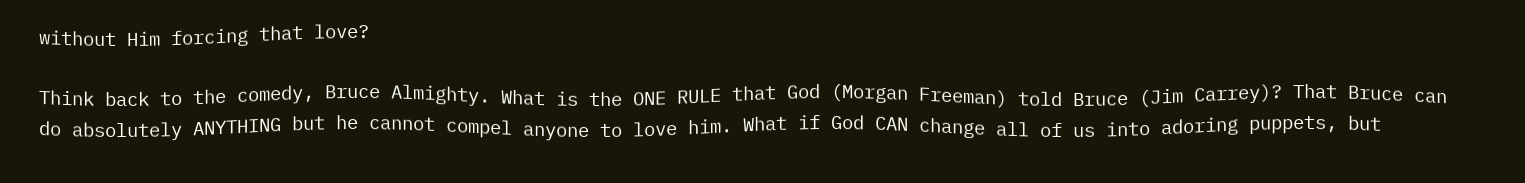without Him forcing that love?

Think back to the comedy, Bruce Almighty. What is the ONE RULE that God (Morgan Freeman) told Bruce (Jim Carrey)? That Bruce can do absolutely ANYTHING but he cannot compel anyone to love him. What if God CAN change all of us into adoring puppets, but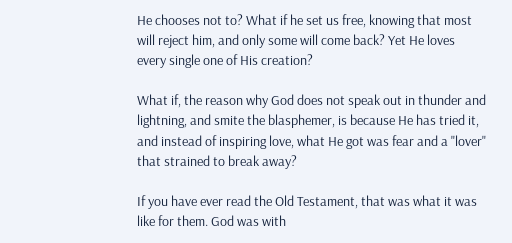He chooses not to? What if he set us free, knowing that most will reject him, and only some will come back? Yet He loves every single one of His creation?

What if, the reason why God does not speak out in thunder and lightning, and smite the blasphemer, is because He has tried it, and instead of inspiring love, what He got was fear and a "lover" that strained to break away?

If you have ever read the Old Testament, that was what it was like for them. God was with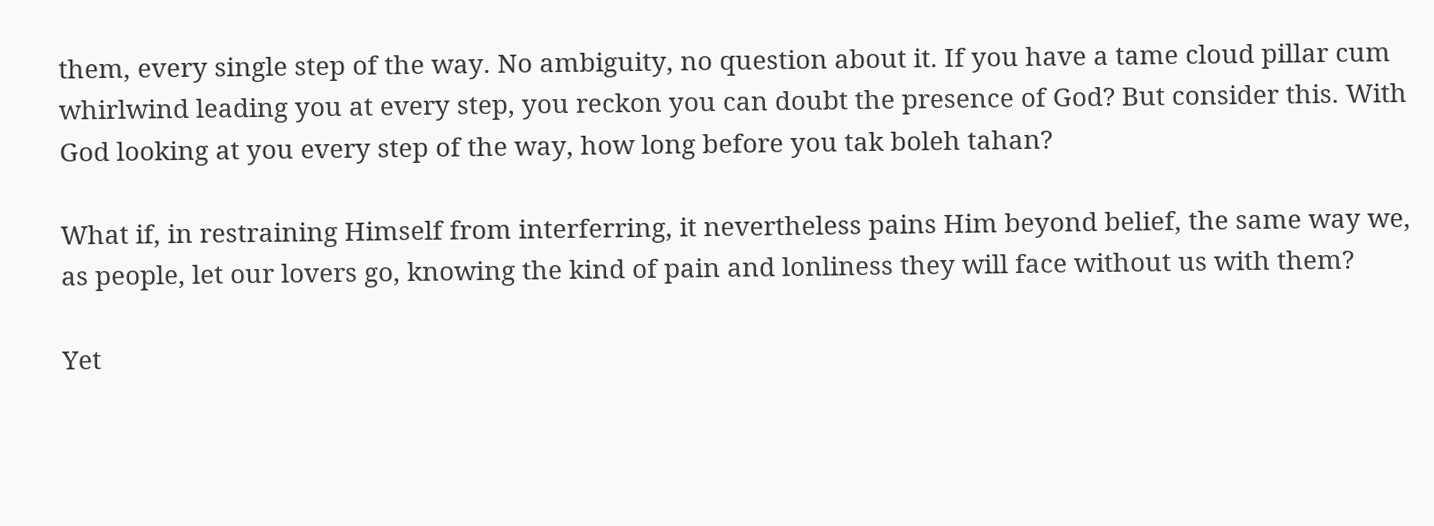them, every single step of the way. No ambiguity, no question about it. If you have a tame cloud pillar cum whirlwind leading you at every step, you reckon you can doubt the presence of God? But consider this. With God looking at you every step of the way, how long before you tak boleh tahan?

What if, in restraining Himself from interferring, it nevertheless pains Him beyond belief, the same way we, as people, let our lovers go, knowing the kind of pain and lonliness they will face without us with them?

Yet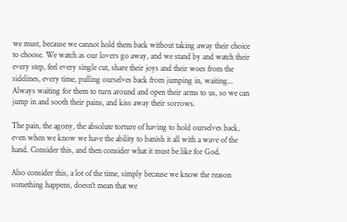we must, because we cannot hold them back without taking away their choice to choose. We watch as our lovers go away, and we stand by and watch their every step, feel every single cut, share their joys and their woes from the sidelines, every time, pulling ourselves back from jumping in, waiting... Always waiting for them to turn around and open their arms to us, so we can jump in and sooth their pains, and kiss away their sorrows.

The pain, the agony, the absolute torture of having to hold ourselves back, even when we know we have the ability to banish it all with a wave of the hand. Consider this, and then consider what it must be like for God.

Also consider this, a lot of the time, simply because we know the reason something happens, doesn't mean that we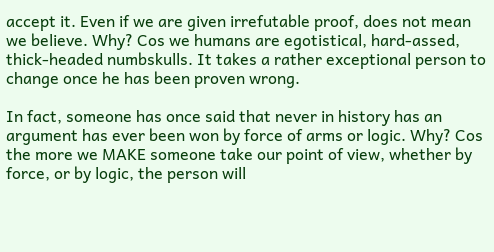accept it. Even if we are given irrefutable proof, does not mean we believe. Why? Cos we humans are egotistical, hard-assed, thick-headed numbskulls. It takes a rather exceptional person to change once he has been proven wrong.

In fact, someone has once said that never in history has an argument has ever been won by force of arms or logic. Why? Cos the more we MAKE someone take our point of view, whether by force, or by logic, the person will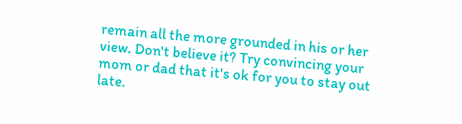remain all the more grounded in his or her view. Don't believe it? Try convincing your mom or dad that it's ok for you to stay out late.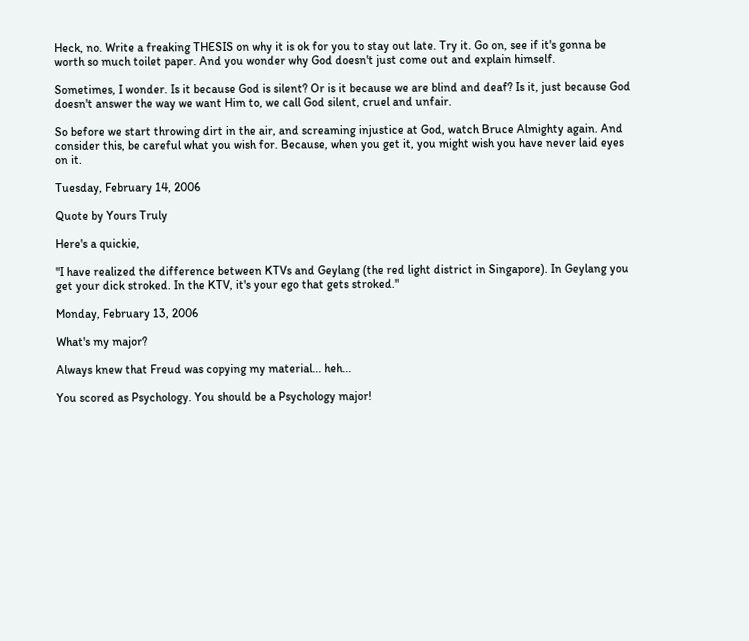Heck, no. Write a freaking THESIS on why it is ok for you to stay out late. Try it. Go on, see if it's gonna be worth so much toilet paper. And you wonder why God doesn't just come out and explain himself.

Sometimes, I wonder. Is it because God is silent? Or is it because we are blind and deaf? Is it, just because God doesn't answer the way we want Him to, we call God silent, cruel and unfair.

So before we start throwing dirt in the air, and screaming injustice at God, watch Bruce Almighty again. And consider this, be careful what you wish for. Because, when you get it, you might wish you have never laid eyes on it.

Tuesday, February 14, 2006

Quote by Yours Truly

Here's a quickie,

"I have realized the difference between KTVs and Geylang (the red light district in Singapore). In Geylang you get your dick stroked. In the KTV, it's your ego that gets stroked."

Monday, February 13, 2006

What's my major?

Always knew that Freud was copying my material... heh...

You scored as Psychology. You should be a Psychology major!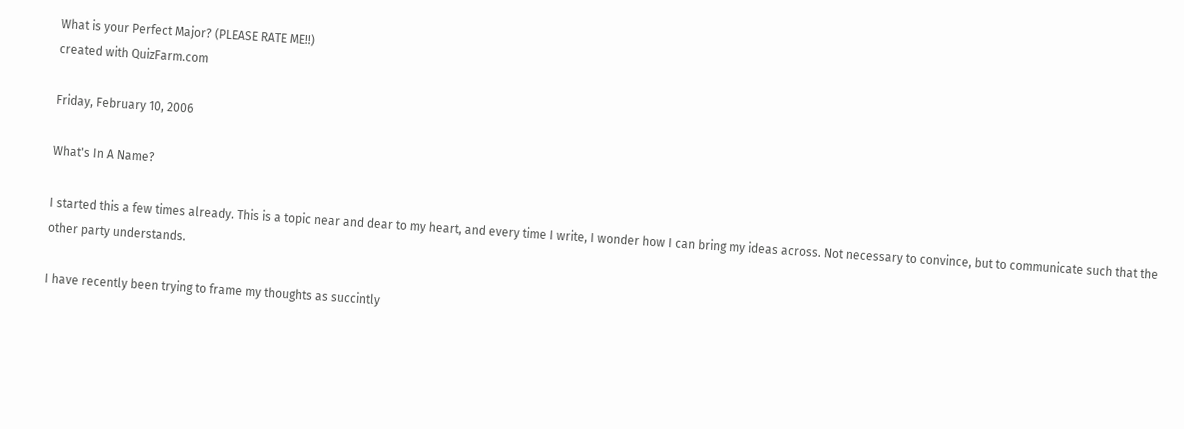What is your Perfect Major? (PLEASE RATE ME!!)
created with QuizFarm.com

Friday, February 10, 2006

What's In A Name?

I started this a few times already. This is a topic near and dear to my heart, and every time I write, I wonder how I can bring my ideas across. Not necessary to convince, but to communicate such that the other party understands.

I have recently been trying to frame my thoughts as succintly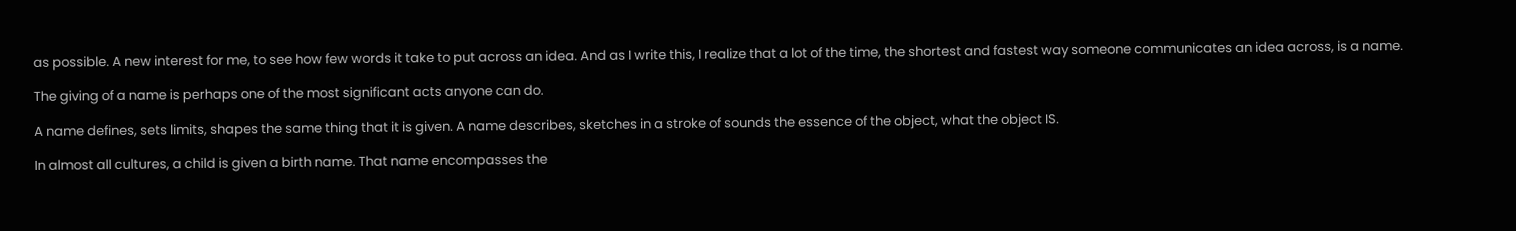as possible. A new interest for me, to see how few words it take to put across an idea. And as I write this, I realize that a lot of the time, the shortest and fastest way someone communicates an idea across, is a name.

The giving of a name is perhaps one of the most significant acts anyone can do.

A name defines, sets limits, shapes the same thing that it is given. A name describes, sketches in a stroke of sounds the essence of the object, what the object IS.

In almost all cultures, a child is given a birth name. That name encompasses the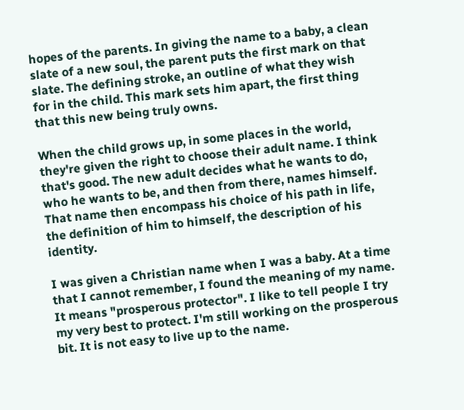hopes of the parents. In giving the name to a baby, a clean slate of a new soul, the parent puts the first mark on that slate. The defining stroke, an outline of what they wish for in the child. This mark sets him apart, the first thing that this new being truly owns.

When the child grows up, in some places in the world, they're given the right to choose their adult name. I think that's good. The new adult decides what he wants to do, who he wants to be, and then from there, names himself. That name then encompass his choice of his path in life, the definition of him to himself, the description of his identity.

I was given a Christian name when I was a baby. At a time that I cannot remember, I found the meaning of my name. It means "prosperous protector". I like to tell people I try my very best to protect. I'm still working on the prosperous bit. It is not easy to live up to the name.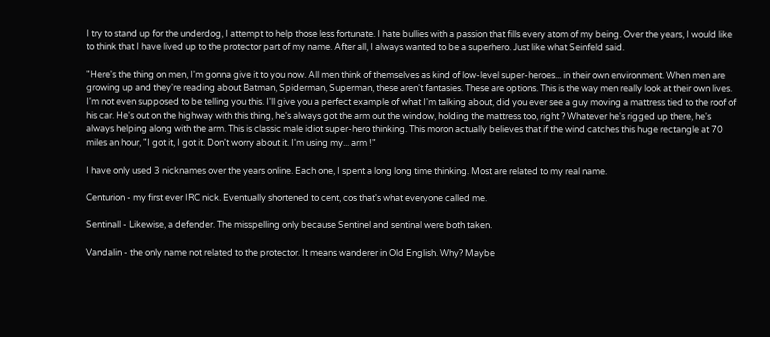I try to stand up for the underdog, I attempt to help those less fortunate. I hate bullies with a passion that fills every atom of my being. Over the years, I would like to think that I have lived up to the protector part of my name. After all, I always wanted to be a superhero. Just like what Seinfeld said.

"Here's the thing on men, I'm gonna give it to you now. All men think of themselves as kind of low-level super-heroes... in their own environment. When men are growing up and they're reading about Batman, Spiderman, Superman, these aren't fantasies. These are options. This is the way men really look at their own lives. I'm not even supposed to be telling you this. I'll give you a perfect example of what I'm talking about, did you ever see a guy moving a mattress tied to the roof of his car. He's out on the highway with this thing, he's always got the arm out the window, holding the mattress too, right ? Whatever he's rigged up there, he's always helping along with the arm. This is classic male idiot super-hero thinking. This moron actually believes that if the wind catches this huge rectangle at 70 miles an hour, "I got it, I got it. Don't worry about it. I'm using my... arm !"

I have only used 3 nicknames over the years online. Each one, I spent a long long time thinking. Most are related to my real name.

Centurion - my first ever IRC nick. Eventually shortened to cent, cos that's what everyone called me.

Sentinall - Likewise, a defender. The misspelling only because Sentinel and sentinal were both taken.

Vandalin - the only name not related to the protector. It means wanderer in Old English. Why? Maybe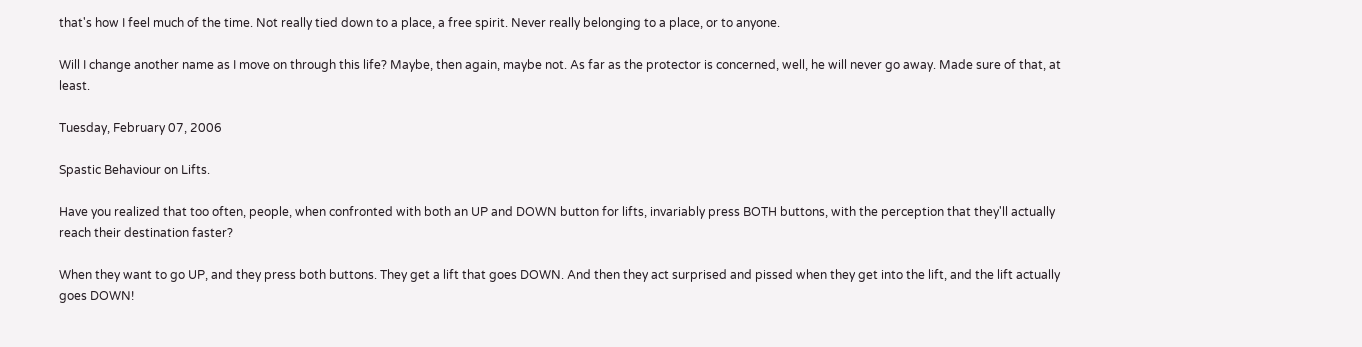that's how I feel much of the time. Not really tied down to a place, a free spirit. Never really belonging to a place, or to anyone.

Will I change another name as I move on through this life? Maybe, then again, maybe not. As far as the protector is concerned, well, he will never go away. Made sure of that, at least.

Tuesday, February 07, 2006

Spastic Behaviour on Lifts.

Have you realized that too often, people, when confronted with both an UP and DOWN button for lifts, invariably press BOTH buttons, with the perception that they'll actually reach their destination faster?

When they want to go UP, and they press both buttons. They get a lift that goes DOWN. And then they act surprised and pissed when they get into the lift, and the lift actually goes DOWN!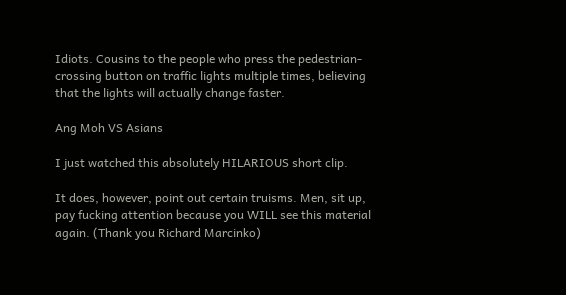Idiots. Cousins to the people who press the pedestrian-crossing button on traffic lights multiple times, believing that the lights will actually change faster.

Ang Moh VS Asians

I just watched this absolutely HILARIOUS short clip.

It does, however, point out certain truisms. Men, sit up, pay fucking attention because you WILL see this material again. (Thank you Richard Marcinko)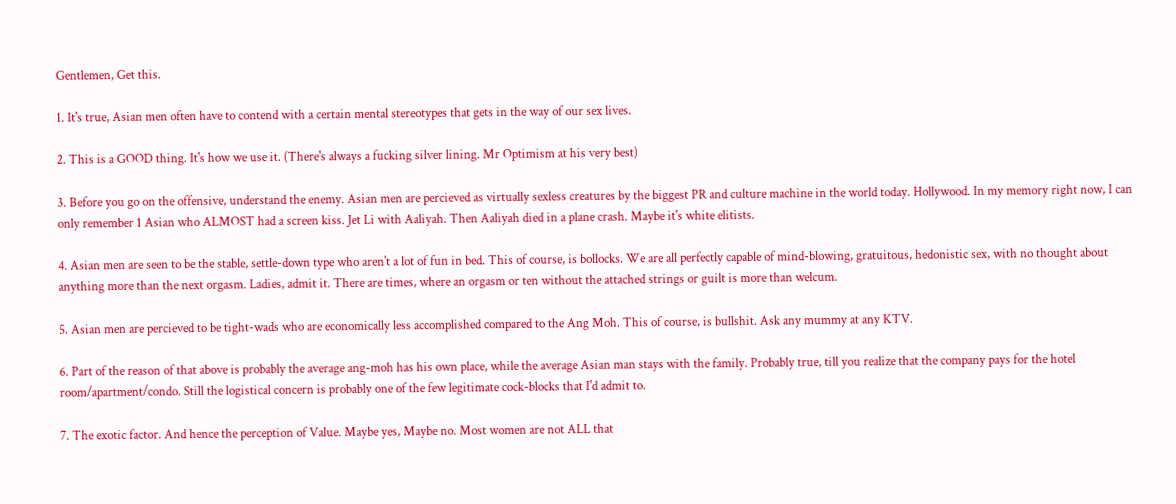Gentlemen, Get this.

1. It's true, Asian men often have to contend with a certain mental stereotypes that gets in the way of our sex lives.

2. This is a GOOD thing. It's how we use it. (There's always a fucking silver lining. Mr Optimism at his very best)

3. Before you go on the offensive, understand the enemy. Asian men are percieved as virtually sexless creatures by the biggest PR and culture machine in the world today. Hollywood. In my memory right now, I can only remember 1 Asian who ALMOST had a screen kiss. Jet Li with Aaliyah. Then Aaliyah died in a plane crash. Maybe it's white elitists.

4. Asian men are seen to be the stable, settle-down type who aren't a lot of fun in bed. This of course, is bollocks. We are all perfectly capable of mind-blowing, gratuitous, hedonistic sex, with no thought about anything more than the next orgasm. Ladies, admit it. There are times, where an orgasm or ten without the attached strings or guilt is more than welcum.

5. Asian men are percieved to be tight-wads who are economically less accomplished compared to the Ang Moh. This of course, is bullshit. Ask any mummy at any KTV.

6. Part of the reason of that above is probably the average ang-moh has his own place, while the average Asian man stays with the family. Probably true, till you realize that the company pays for the hotel room/apartment/condo. Still the logistical concern is probably one of the few legitimate cock-blocks that I'd admit to.

7. The exotic factor. And hence the perception of Value. Maybe yes, Maybe no. Most women are not ALL that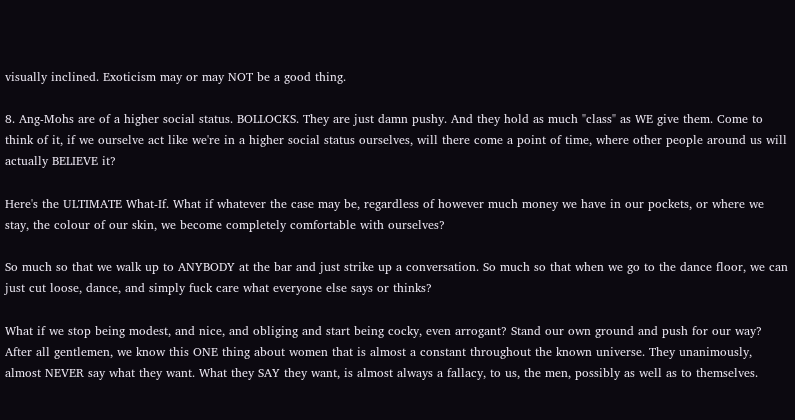visually inclined. Exoticism may or may NOT be a good thing.

8. Ang-Mohs are of a higher social status. BOLLOCKS. They are just damn pushy. And they hold as much "class" as WE give them. Come to think of it, if we ourselve act like we're in a higher social status ourselves, will there come a point of time, where other people around us will actually BELIEVE it?

Here's the ULTIMATE What-If. What if whatever the case may be, regardless of however much money we have in our pockets, or where we stay, the colour of our skin, we become completely comfortable with ourselves?

So much so that we walk up to ANYBODY at the bar and just strike up a conversation. So much so that when we go to the dance floor, we can just cut loose, dance, and simply fuck care what everyone else says or thinks?

What if we stop being modest, and nice, and obliging and start being cocky, even arrogant? Stand our own ground and push for our way? After all gentlemen, we know this ONE thing about women that is almost a constant throughout the known universe. They unanimously, almost NEVER say what they want. What they SAY they want, is almost always a fallacy, to us, the men, possibly as well as to themselves.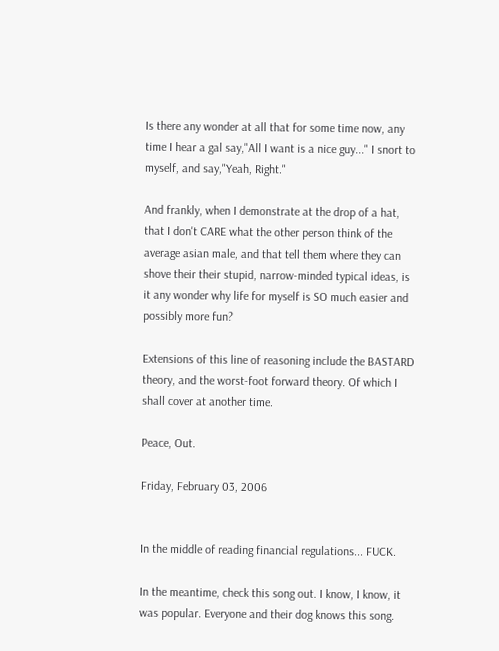Is there any wonder at all that for some time now, any time I hear a gal say,"All I want is a nice guy..." I snort to myself, and say,"Yeah, Right."

And frankly, when I demonstrate at the drop of a hat, that I don't CARE what the other person think of the average asian male, and that tell them where they can shove their their stupid, narrow-minded typical ideas, is it any wonder why life for myself is SO much easier and possibly more fun?

Extensions of this line of reasoning include the BASTARD theory, and the worst-foot forward theory. Of which I shall cover at another time.

Peace, Out.

Friday, February 03, 2006


In the middle of reading financial regulations... FUCK.

In the meantime, check this song out. I know, I know, it was popular. Everyone and their dog knows this song.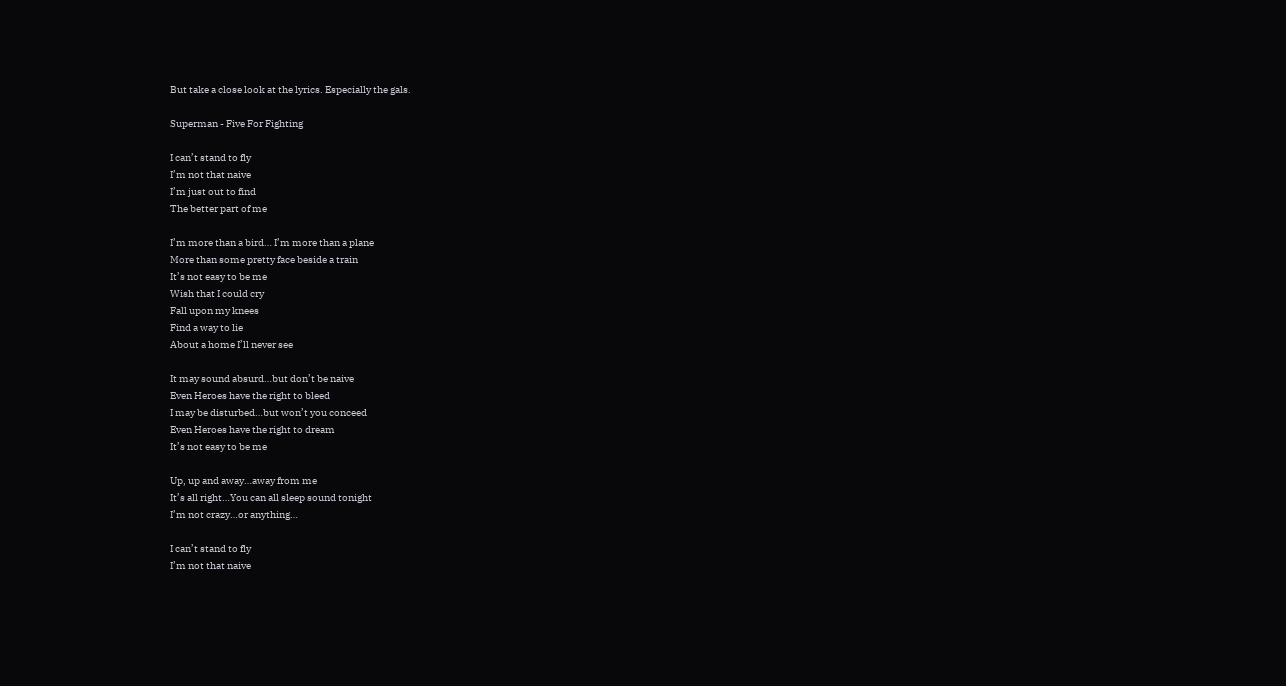But take a close look at the lyrics. Especially the gals.

Superman - Five For Fighting

I can’t stand to fly
I’m not that naive
I’m just out to find
The better part of me

I’m more than a bird… I’m more than a plane
More than some pretty face beside a train
It’s not easy to be me
Wish that I could cry
Fall upon my knees
Find a way to lie
About a home I’ll never see

It may sound absurd…but don’t be naive
Even Heroes have the right to bleed
I may be disturbed…but won’t you conceed
Even Heroes have the right to dream
It’s not easy to be me

Up, up and away…away from me
It’s all right…You can all sleep sound tonight
I’m not crazy…or anything…

I can’t stand to fly
I’m not that naive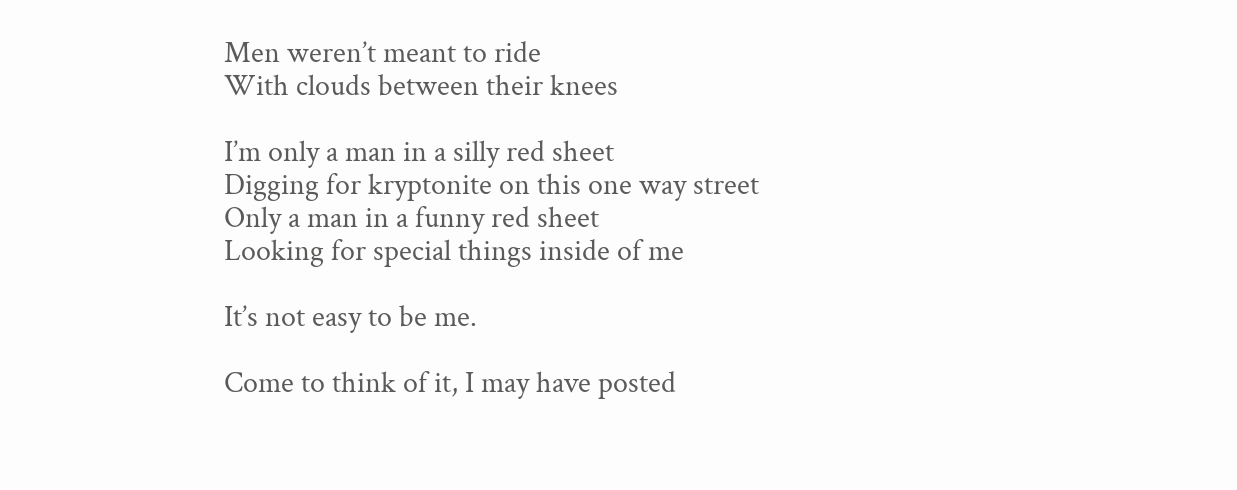Men weren’t meant to ride
With clouds between their knees

I’m only a man in a silly red sheet
Digging for kryptonite on this one way street
Only a man in a funny red sheet
Looking for special things inside of me

It’s not easy to be me.

Come to think of it, I may have posted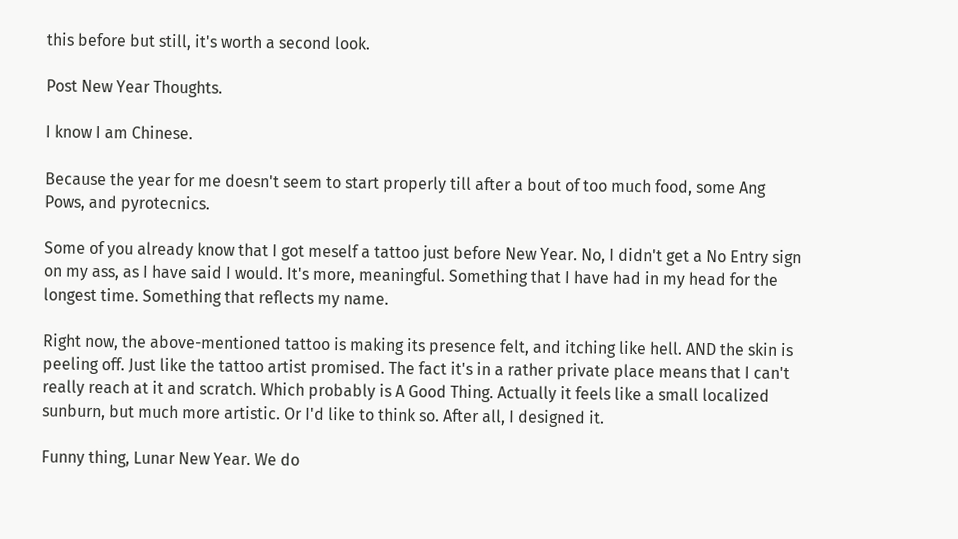this before but still, it's worth a second look.

Post New Year Thoughts.

I know I am Chinese.

Because the year for me doesn't seem to start properly till after a bout of too much food, some Ang Pows, and pyrotecnics.

Some of you already know that I got meself a tattoo just before New Year. No, I didn't get a No Entry sign on my ass, as I have said I would. It's more, meaningful. Something that I have had in my head for the longest time. Something that reflects my name.

Right now, the above-mentioned tattoo is making its presence felt, and itching like hell. AND the skin is peeling off. Just like the tattoo artist promised. The fact it's in a rather private place means that I can't really reach at it and scratch. Which probably is A Good Thing. Actually it feels like a small localized sunburn, but much more artistic. Or I'd like to think so. After all, I designed it.

Funny thing, Lunar New Year. We do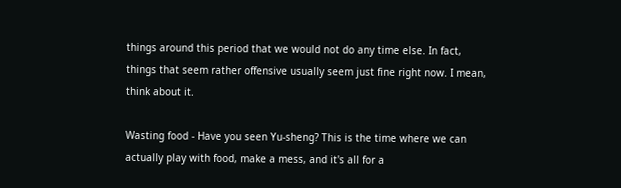things around this period that we would not do any time else. In fact, things that seem rather offensive usually seem just fine right now. I mean, think about it.

Wasting food - Have you seen Yu-sheng? This is the time where we can actually play with food, make a mess, and it's all for a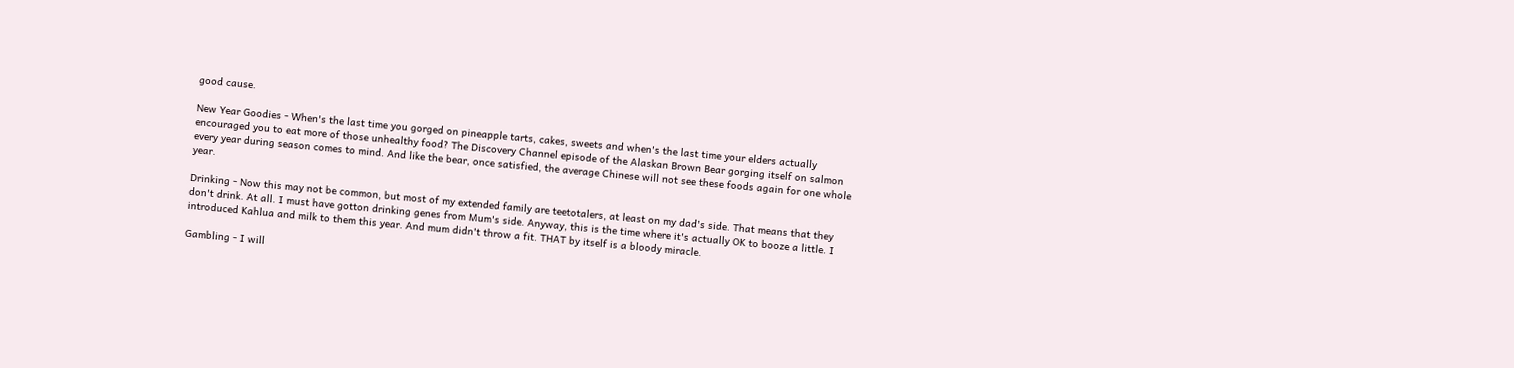good cause.

New Year Goodies - When's the last time you gorged on pineapple tarts, cakes, sweets and when's the last time your elders actually encouraged you to eat more of those unhealthy food? The Discovery Channel episode of the Alaskan Brown Bear gorging itself on salmon every year during season comes to mind. And like the bear, once satisfied, the average Chinese will not see these foods again for one whole year.

Drinking - Now this may not be common, but most of my extended family are teetotalers, at least on my dad's side. That means that they don't drink. At all. I must have gotton drinking genes from Mum's side. Anyway, this is the time where it's actually OK to booze a little. I introduced Kahlua and milk to them this year. And mum didn't throw a fit. THAT by itself is a bloody miracle.

Gambling - I will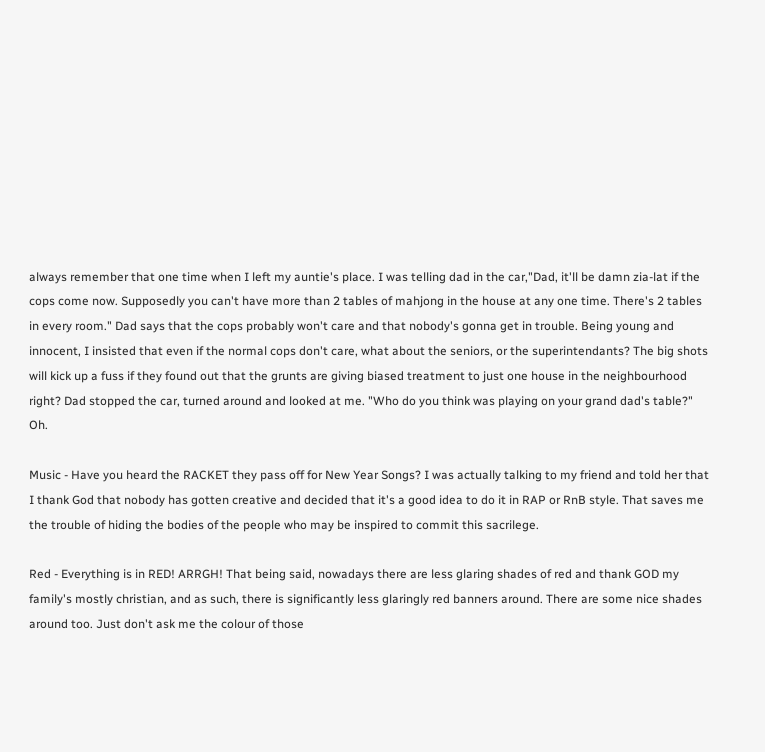always remember that one time when I left my auntie's place. I was telling dad in the car,"Dad, it'll be damn zia-lat if the cops come now. Supposedly you can't have more than 2 tables of mahjong in the house at any one time. There's 2 tables in every room." Dad says that the cops probably won't care and that nobody's gonna get in trouble. Being young and innocent, I insisted that even if the normal cops don't care, what about the seniors, or the superintendants? The big shots will kick up a fuss if they found out that the grunts are giving biased treatment to just one house in the neighbourhood right? Dad stopped the car, turned around and looked at me. "Who do you think was playing on your grand dad's table?" Oh.

Music - Have you heard the RACKET they pass off for New Year Songs? I was actually talking to my friend and told her that I thank God that nobody has gotten creative and decided that it's a good idea to do it in RAP or RnB style. That saves me the trouble of hiding the bodies of the people who may be inspired to commit this sacrilege.

Red - Everything is in RED! ARRGH! That being said, nowadays there are less glaring shades of red and thank GOD my family's mostly christian, and as such, there is significantly less glaringly red banners around. There are some nice shades around too. Just don't ask me the colour of those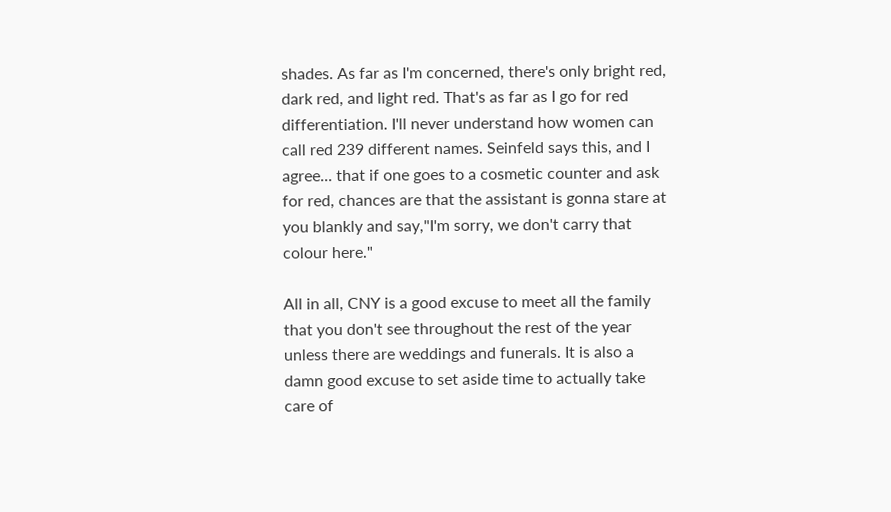shades. As far as I'm concerned, there's only bright red, dark red, and light red. That's as far as I go for red differentiation. I'll never understand how women can call red 239 different names. Seinfeld says this, and I agree... that if one goes to a cosmetic counter and ask for red, chances are that the assistant is gonna stare at you blankly and say,"I'm sorry, we don't carry that colour here."

All in all, CNY is a good excuse to meet all the family that you don't see throughout the rest of the year unless there are weddings and funerals. It is also a damn good excuse to set aside time to actually take care of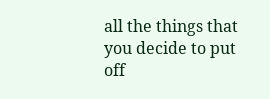all the things that you decide to put off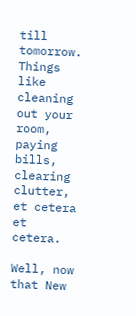till tomorrow. Things like cleaning out your room, paying bills, clearing clutter, et cetera et cetera.

Well, now that New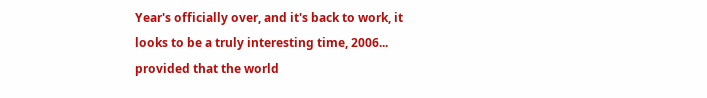Year's officially over, and it's back to work, it looks to be a truly interesting time, 2006... provided that the world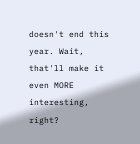doesn't end this year. Wait, that'll make it even MORE interesting, right?